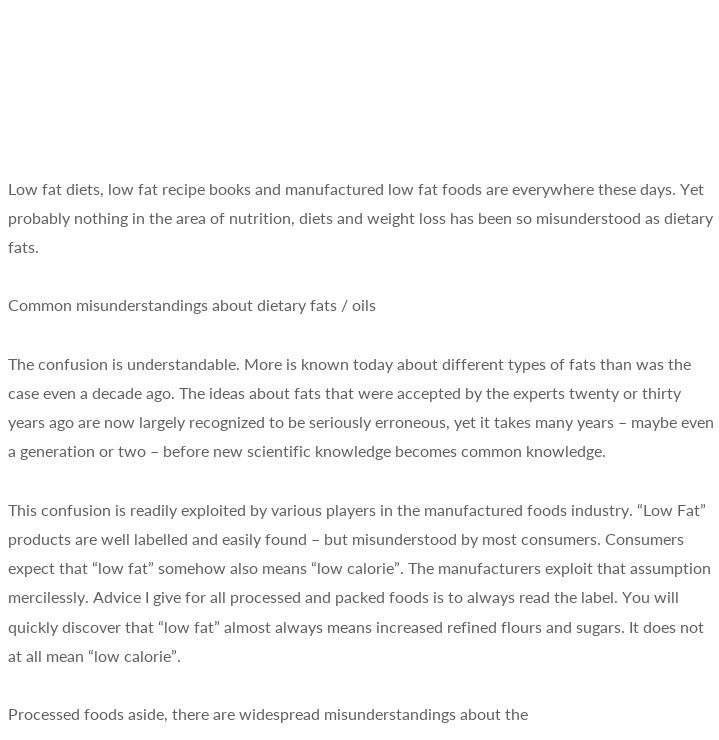Low fat diets, low fat recipe books and manufactured low fat foods are everywhere these days. Yet probably nothing in the area of nutrition, diets and weight loss has been so misunderstood as dietary fats.

Common misunderstandings about dietary fats / oils

The confusion is understandable. More is known today about different types of fats than was the case even a decade ago. The ideas about fats that were accepted by the experts twenty or thirty years ago are now largely recognized to be seriously erroneous, yet it takes many years – maybe even a generation or two – before new scientific knowledge becomes common knowledge.

This confusion is readily exploited by various players in the manufactured foods industry. “Low Fat” products are well labelled and easily found – but misunderstood by most consumers. Consumers expect that “low fat” somehow also means “low calorie”. The manufacturers exploit that assumption mercilessly. Advice I give for all processed and packed foods is to always read the label. You will quickly discover that “low fat” almost always means increased refined flours and sugars. It does not at all mean “low calorie”.

Processed foods aside, there are widespread misunderstandings about the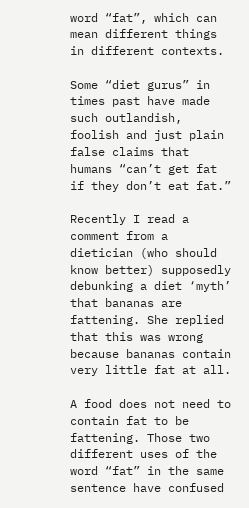word “fat”, which can mean different things in different contexts.

Some “diet gurus” in times past have made such outlandish, foolish and just plain false claims that humans “can’t get fat if they don’t eat fat.”

Recently I read a comment from a dietician (who should know better) supposedly debunking a diet ‘myth’ that bananas are fattening. She replied that this was wrong because bananas contain very little fat at all.

A food does not need to contain fat to be fattening. Those two different uses of the word “fat” in the same sentence have confused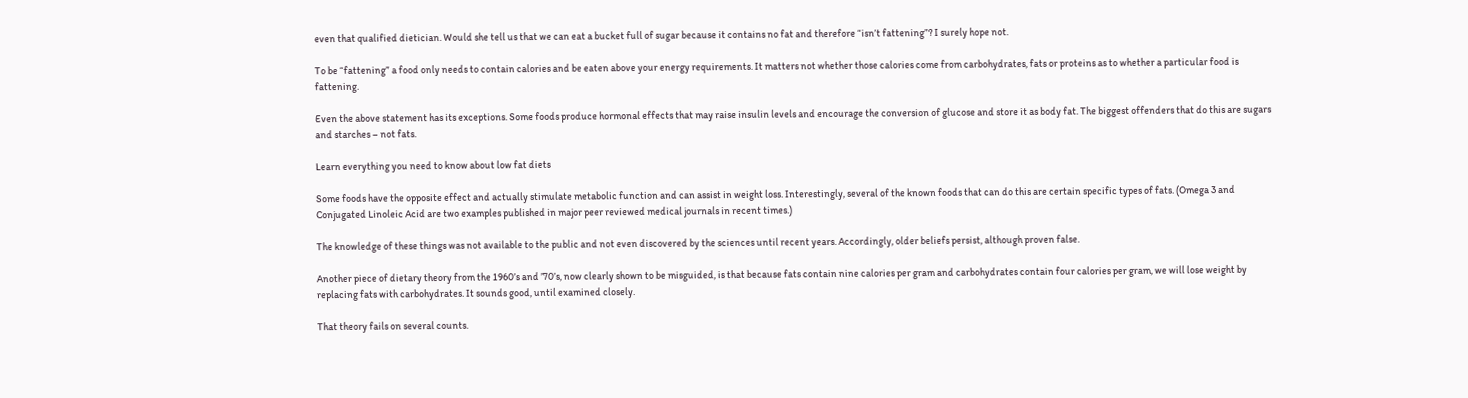even that qualified dietician. Would she tell us that we can eat a bucket full of sugar because it contains no fat and therefore “isn’t fattening”? I surely hope not.

To be “fattening” a food only needs to contain calories and be eaten above your energy requirements. It matters not whether those calories come from carbohydrates, fats or proteins as to whether a particular food is fattening.

Even the above statement has its exceptions. Some foods produce hormonal effects that may raise insulin levels and encourage the conversion of glucose and store it as body fat. The biggest offenders that do this are sugars and starches – not fats.

Learn everything you need to know about low fat diets

Some foods have the opposite effect and actually stimulate metabolic function and can assist in weight loss. Interestingly, several of the known foods that can do this are certain specific types of fats. (Omega 3 and Conjugated Linoleic Acid are two examples published in major peer reviewed medical journals in recent times.)

The knowledge of these things was not available to the public and not even discovered by the sciences until recent years. Accordingly, older beliefs persist, although proven false.

Another piece of dietary theory from the 1960’s and ’70’s, now clearly shown to be misguided, is that because fats contain nine calories per gram and carbohydrates contain four calories per gram, we will lose weight by replacing fats with carbohydrates. It sounds good, until examined closely.

That theory fails on several counts.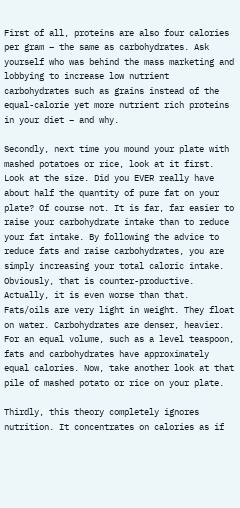First of all, proteins are also four calories per gram – the same as carbohydrates. Ask yourself who was behind the mass marketing and lobbying to increase low nutrient carbohydrates such as grains instead of the equal-calorie yet more nutrient rich proteins in your diet – and why.

Secondly, next time you mound your plate with mashed potatoes or rice, look at it first. Look at the size. Did you EVER really have about half the quantity of pure fat on your plate? Of course not. It is far, far easier to raise your carbohydrate intake than to reduce your fat intake. By following the advice to reduce fats and raise carbohydrates, you are simply increasing your total caloric intake. Obviously, that is counter-productive. Actually, it is even worse than that. Fats/oils are very light in weight. They float on water. Carbohydrates are denser, heavier. For an equal volume, such as a level teaspoon, fats and carbohydrates have approximately equal calories. Now, take another look at that pile of mashed potato or rice on your plate.

Thirdly, this theory completely ignores nutrition. It concentrates on calories as if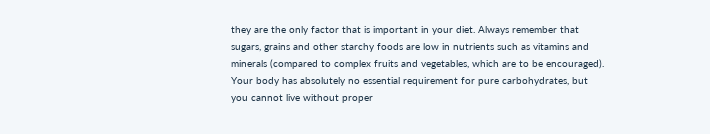they are the only factor that is important in your diet. Always remember that sugars, grains and other starchy foods are low in nutrients such as vitamins and minerals (compared to complex fruits and vegetables, which are to be encouraged). Your body has absolutely no essential requirement for pure carbohydrates, but you cannot live without proper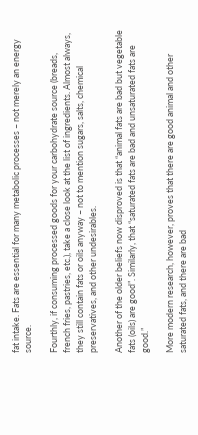fat intake. Fats are essential for many metabolic processes – not merely an energy source.

Fourthly, if consuming processed goods for your carbohydrate source (breads, french fries, pastries, etc.), take a close look at the list of ingredients. Almost always, they still contain fats or oils anyway – not to mention sugars, salts, chemical preservatives, and other undesirables.

Another of the older beliefs now disproved is that “animal fats are bad but vegetable fats (oils) are good”. Similarly, that “saturated fats are bad and unsaturated fats are good.”

More modern research, however, proves that there are good animal and other saturated fats, and there are bad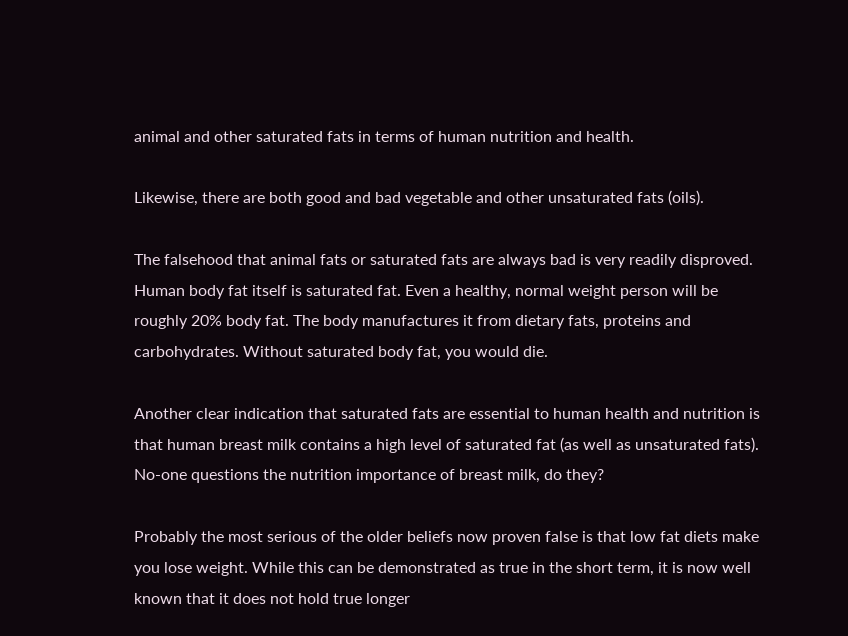animal and other saturated fats in terms of human nutrition and health.

Likewise, there are both good and bad vegetable and other unsaturated fats (oils).

The falsehood that animal fats or saturated fats are always bad is very readily disproved. Human body fat itself is saturated fat. Even a healthy, normal weight person will be roughly 20% body fat. The body manufactures it from dietary fats, proteins and carbohydrates. Without saturated body fat, you would die.

Another clear indication that saturated fats are essential to human health and nutrition is that human breast milk contains a high level of saturated fat (as well as unsaturated fats). No-one questions the nutrition importance of breast milk, do they?

Probably the most serious of the older beliefs now proven false is that low fat diets make you lose weight. While this can be demonstrated as true in the short term, it is now well known that it does not hold true longer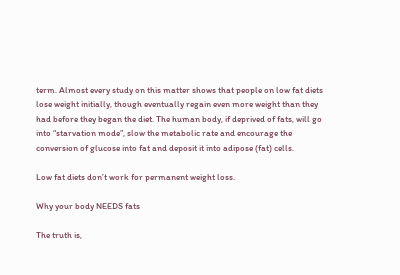term. Almost every study on this matter shows that people on low fat diets lose weight initially, though eventually regain even more weight than they had before they began the diet. The human body, if deprived of fats, will go into “starvation mode”, slow the metabolic rate and encourage the conversion of glucose into fat and deposit it into adipose (fat) cells.

Low fat diets don’t work for permanent weight loss.

Why your body NEEDS fats

The truth is,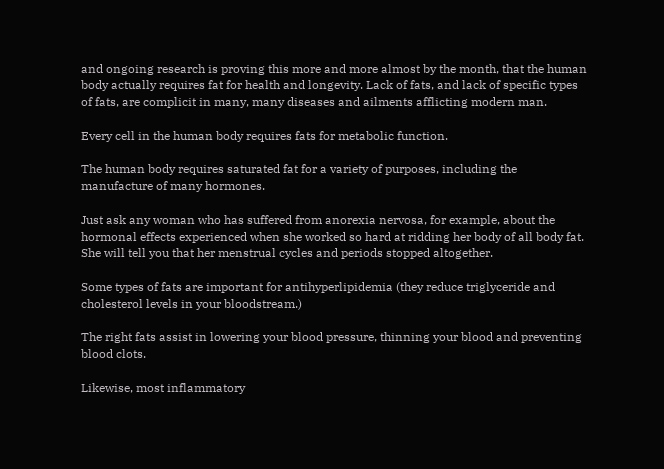and ongoing research is proving this more and more almost by the month, that the human body actually requires fat for health and longevity. Lack of fats, and lack of specific types of fats, are complicit in many, many diseases and ailments afflicting modern man.

Every cell in the human body requires fats for metabolic function.

The human body requires saturated fat for a variety of purposes, including the manufacture of many hormones.

Just ask any woman who has suffered from anorexia nervosa, for example, about the hormonal effects experienced when she worked so hard at ridding her body of all body fat. She will tell you that her menstrual cycles and periods stopped altogether.

Some types of fats are important for antihyperlipidemia (they reduce triglyceride and cholesterol levels in your bloodstream.)

The right fats assist in lowering your blood pressure, thinning your blood and preventing blood clots.

Likewise, most inflammatory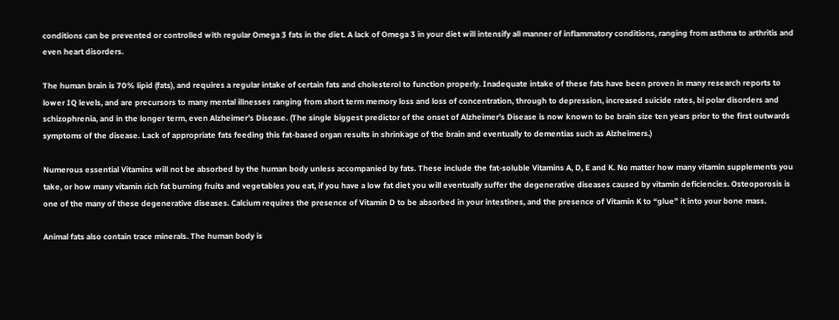conditions can be prevented or controlled with regular Omega 3 fats in the diet. A lack of Omega 3 in your diet will intensify all manner of inflammatory conditions, ranging from asthma to arthritis and even heart disorders.

The human brain is 70% lipid (fats), and requires a regular intake of certain fats and cholesterol to function properly. Inadequate intake of these fats have been proven in many research reports to lower IQ levels, and are precursors to many mental illnesses ranging from short term memory loss and loss of concentration, through to depression, increased suicide rates, bi polar disorders and schizophrenia, and in the longer term, even Alzheimer’s Disease. (The single biggest predictor of the onset of Alzheimer’s Disease is now known to be brain size ten years prior to the first outwards symptoms of the disease. Lack of appropriate fats feeding this fat-based organ results in shrinkage of the brain and eventually to dementias such as Alzheimers.)

Numerous essential Vitamins will not be absorbed by the human body unless accompanied by fats. These include the fat-soluble Vitamins A, D, E and K. No matter how many vitamin supplements you take, or how many vitamin rich fat burning fruits and vegetables you eat, if you have a low fat diet you will eventually suffer the degenerative diseases caused by vitamin deficiencies. Osteoporosis is one of the many of these degenerative diseases. Calcium requires the presence of Vitamin D to be absorbed in your intestines, and the presence of Vitamin K to “glue” it into your bone mass.

Animal fats also contain trace minerals. The human body is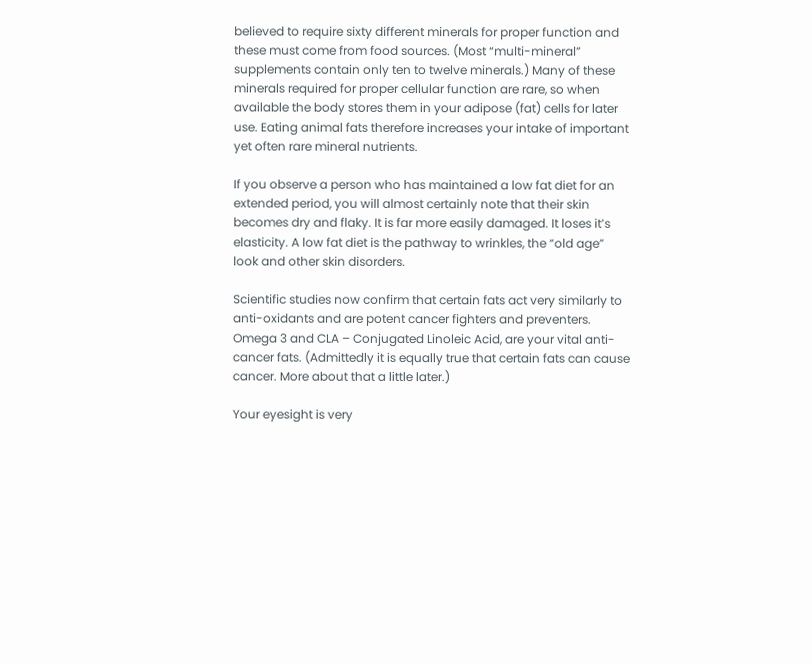believed to require sixty different minerals for proper function and these must come from food sources. (Most “multi-mineral” supplements contain only ten to twelve minerals.) Many of these minerals required for proper cellular function are rare, so when available the body stores them in your adipose (fat) cells for later use. Eating animal fats therefore increases your intake of important yet often rare mineral nutrients.

If you observe a person who has maintained a low fat diet for an extended period, you will almost certainly note that their skin becomes dry and flaky. It is far more easily damaged. It loses it’s elasticity. A low fat diet is the pathway to wrinkles, the “old age” look and other skin disorders.

Scientific studies now confirm that certain fats act very similarly to anti-oxidants and are potent cancer fighters and preventers. Omega 3 and CLA – Conjugated Linoleic Acid, are your vital anti-cancer fats. (Admittedly it is equally true that certain fats can cause cancer. More about that a little later.)

Your eyesight is very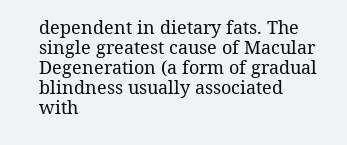dependent in dietary fats. The single greatest cause of Macular Degeneration (a form of gradual blindness usually associated with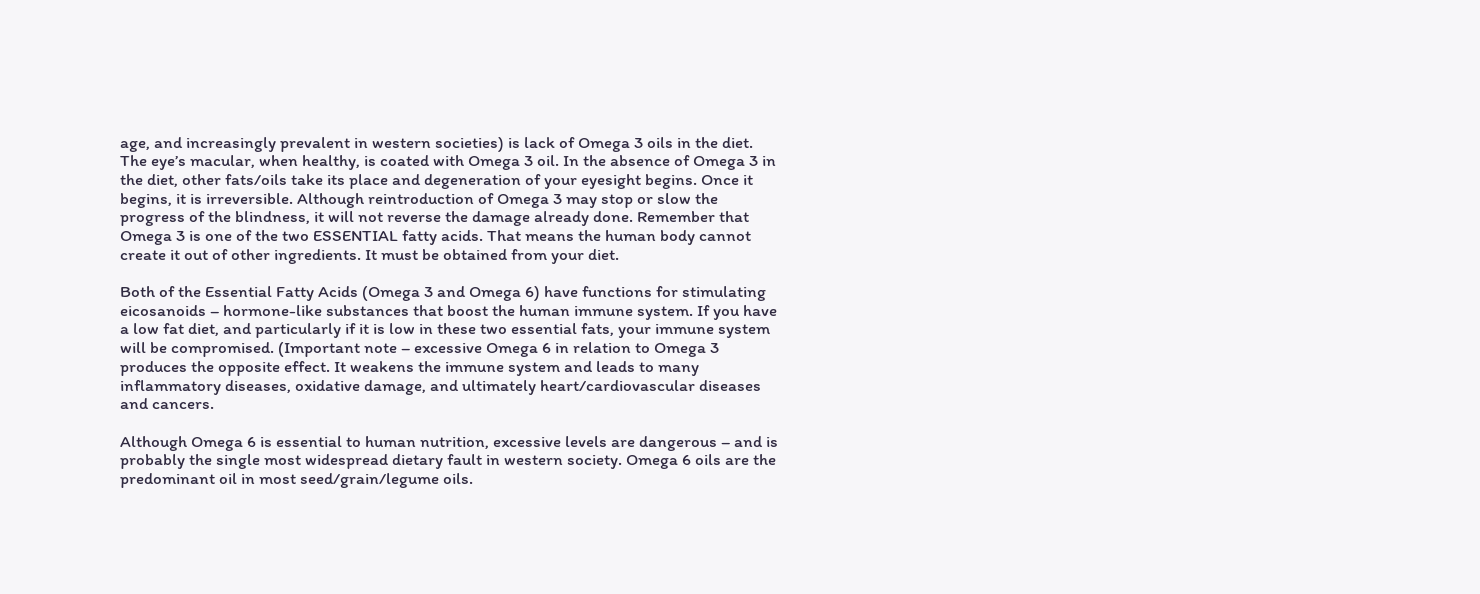age, and increasingly prevalent in western societies) is lack of Omega 3 oils in the diet. The eye’s macular, when healthy, is coated with Omega 3 oil. In the absence of Omega 3 in the diet, other fats/oils take its place and degeneration of your eyesight begins. Once it begins, it is irreversible. Although reintroduction of Omega 3 may stop or slow the progress of the blindness, it will not reverse the damage already done. Remember that Omega 3 is one of the two ESSENTIAL fatty acids. That means the human body cannot create it out of other ingredients. It must be obtained from your diet.

Both of the Essential Fatty Acids (Omega 3 and Omega 6) have functions for stimulating eicosanoids – hormone-like substances that boost the human immune system. If you have a low fat diet, and particularly if it is low in these two essential fats, your immune system will be compromised. (Important note – excessive Omega 6 in relation to Omega 3 produces the opposite effect. It weakens the immune system and leads to many inflammatory diseases, oxidative damage, and ultimately heart/cardiovascular diseases and cancers.

Although Omega 6 is essential to human nutrition, excessive levels are dangerous – and is probably the single most widespread dietary fault in western society. Omega 6 oils are the predominant oil in most seed/grain/legume oils.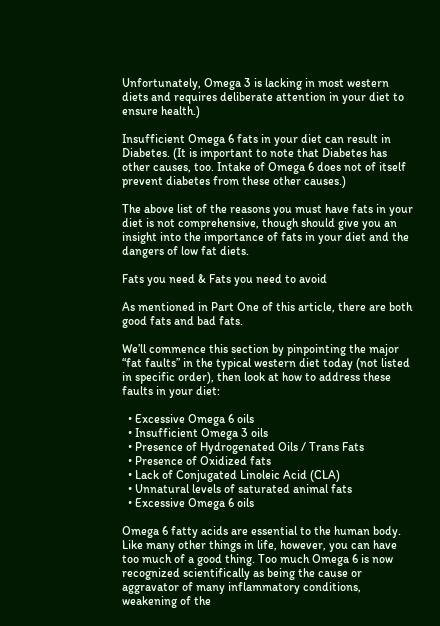Unfortunately, Omega 3 is lacking in most western diets and requires deliberate attention in your diet to ensure health.)

Insufficient Omega 6 fats in your diet can result in Diabetes. (It is important to note that Diabetes has other causes, too. Intake of Omega 6 does not of itself prevent diabetes from these other causes.)

The above list of the reasons you must have fats in your diet is not comprehensive, though should give you an insight into the importance of fats in your diet and the dangers of low fat diets.

Fats you need & Fats you need to avoid

As mentioned in Part One of this article, there are both good fats and bad fats.

We’ll commence this section by pinpointing the major “fat faults” in the typical western diet today (not listed in specific order), then look at how to address these faults in your diet:

  • Excessive Omega 6 oils
  • Insufficient Omega 3 oils
  • Presence of Hydrogenated Oils / Trans Fats
  • Presence of Oxidized fats
  • Lack of Conjugated Linoleic Acid (CLA)
  • Unnatural levels of saturated animal fats
  • Excessive Omega 6 oils

Omega 6 fatty acids are essential to the human body. Like many other things in life, however, you can have too much of a good thing. Too much Omega 6 is now recognized scientifically as being the cause or aggravator of many inflammatory conditions, weakening of the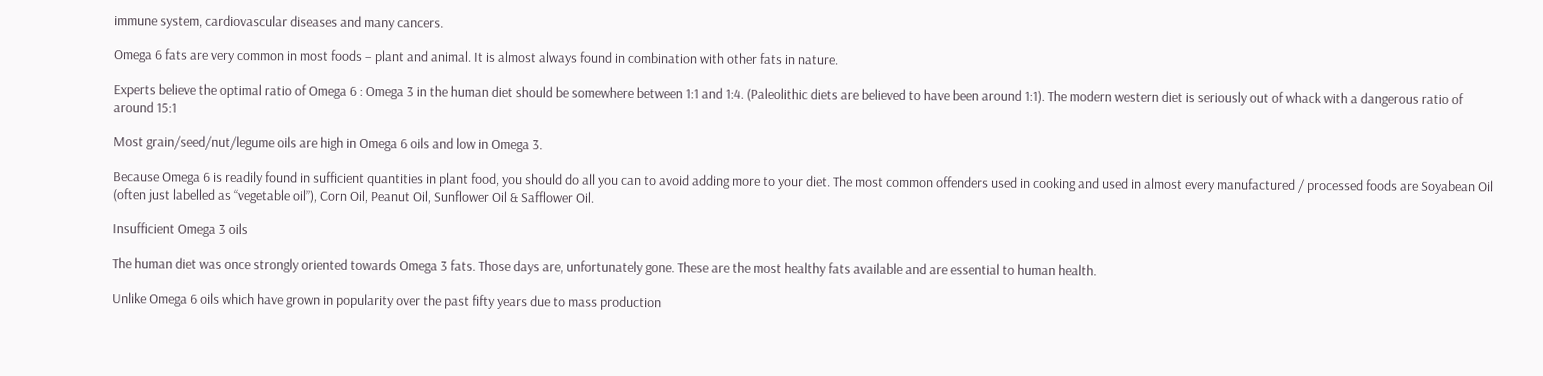immune system, cardiovascular diseases and many cancers.

Omega 6 fats are very common in most foods – plant and animal. It is almost always found in combination with other fats in nature.

Experts believe the optimal ratio of Omega 6 : Omega 3 in the human diet should be somewhere between 1:1 and 1:4. (Paleolithic diets are believed to have been around 1:1). The modern western diet is seriously out of whack with a dangerous ratio of around 15:1

Most grain/seed/nut/legume oils are high in Omega 6 oils and low in Omega 3.

Because Omega 6 is readily found in sufficient quantities in plant food, you should do all you can to avoid adding more to your diet. The most common offenders used in cooking and used in almost every manufactured / processed foods are Soyabean Oil (often just labelled as “vegetable oil”), Corn Oil, Peanut Oil, Sunflower Oil & Safflower Oil.

Insufficient Omega 3 oils

The human diet was once strongly oriented towards Omega 3 fats. Those days are, unfortunately gone. These are the most healthy fats available and are essential to human health.

Unlike Omega 6 oils which have grown in popularity over the past fifty years due to mass production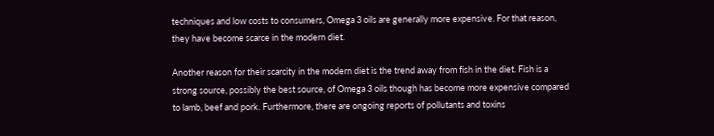techniques and low costs to consumers, Omega 3 oils are generally more expensive. For that reason, they have become scarce in the modern diet.

Another reason for their scarcity in the modern diet is the trend away from fish in the diet. Fish is a strong source, possibly the best source, of Omega 3 oils though has become more expensive compared to lamb, beef and pork. Furthermore, there are ongoing reports of pollutants and toxins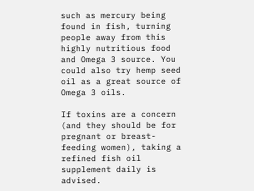such as mercury being found in fish, turning people away from this highly nutritious food and Omega 3 source. You could also try hemp seed oil as a great source of Omega 3 oils.

If toxins are a concern (and they should be for pregnant or breast-feeding women), taking a refined fish oil supplement daily is advised.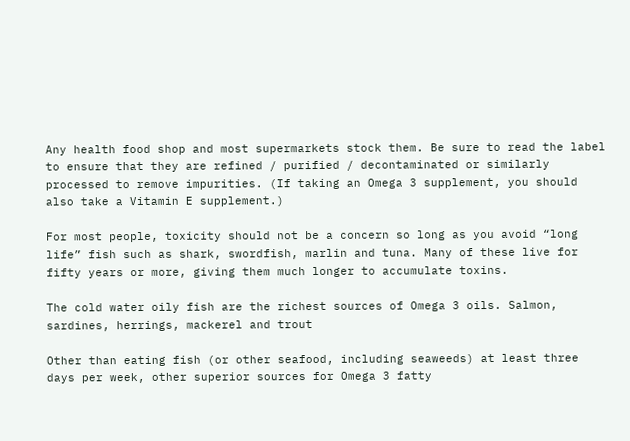Any health food shop and most supermarkets stock them. Be sure to read the label to ensure that they are refined / purified / decontaminated or similarly processed to remove impurities. (If taking an Omega 3 supplement, you should also take a Vitamin E supplement.)

For most people, toxicity should not be a concern so long as you avoid “long life” fish such as shark, swordfish, marlin and tuna. Many of these live for fifty years or more, giving them much longer to accumulate toxins.

The cold water oily fish are the richest sources of Omega 3 oils. Salmon, sardines, herrings, mackerel and trout

Other than eating fish (or other seafood, including seaweeds) at least three days per week, other superior sources for Omega 3 fatty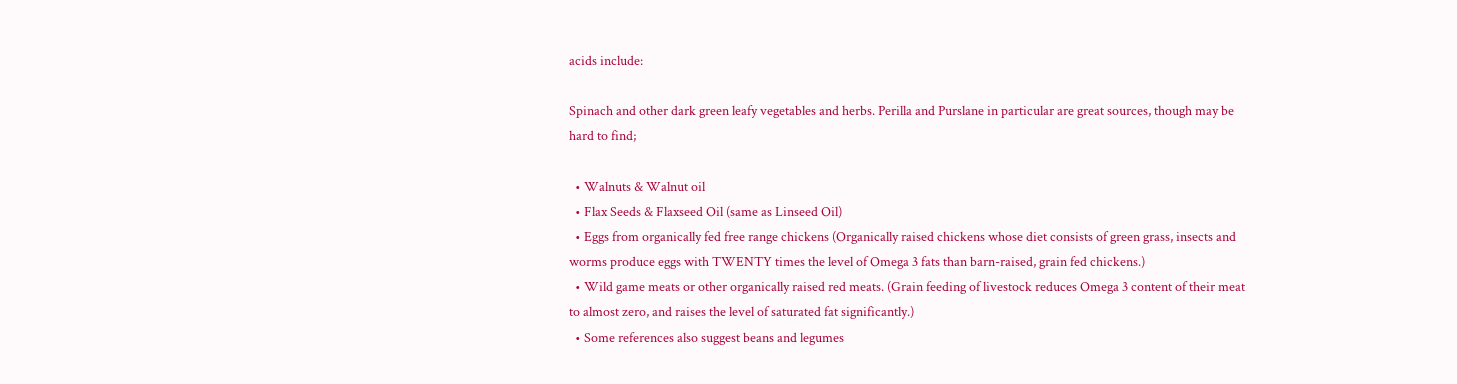acids include:

Spinach and other dark green leafy vegetables and herbs. Perilla and Purslane in particular are great sources, though may be hard to find;

  • Walnuts & Walnut oil
  • Flax Seeds & Flaxseed Oil (same as Linseed Oil)
  • Eggs from organically fed free range chickens (Organically raised chickens whose diet consists of green grass, insects and worms produce eggs with TWENTY times the level of Omega 3 fats than barn-raised, grain fed chickens.)
  • Wild game meats or other organically raised red meats. (Grain feeding of livestock reduces Omega 3 content of their meat to almost zero, and raises the level of saturated fat significantly.)
  • Some references also suggest beans and legumes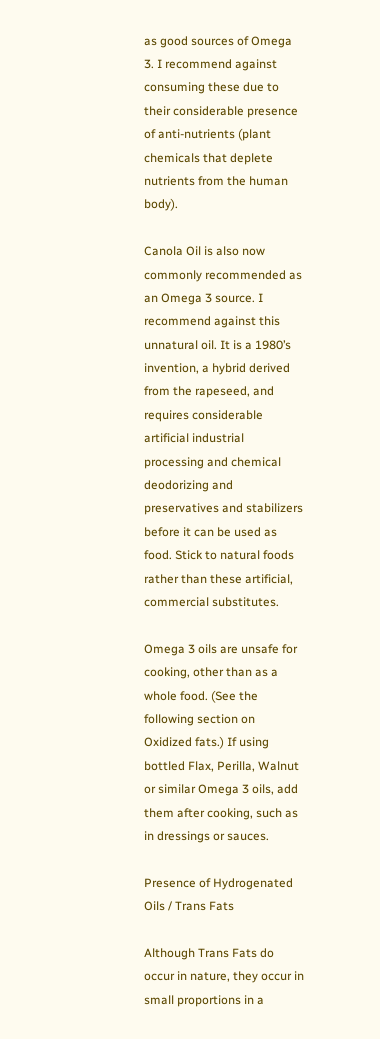as good sources of Omega 3. I recommend against consuming these due to their considerable presence of anti-nutrients (plant chemicals that deplete nutrients from the human body).

Canola Oil is also now commonly recommended as an Omega 3 source. I recommend against this unnatural oil. It is a 1980’s invention, a hybrid derived from the rapeseed, and requires considerable artificial industrial processing and chemical deodorizing and preservatives and stabilizers before it can be used as food. Stick to natural foods rather than these artificial, commercial substitutes.

Omega 3 oils are unsafe for cooking, other than as a whole food. (See the following section on Oxidized fats.) If using bottled Flax, Perilla, Walnut or similar Omega 3 oils, add them after cooking, such as in dressings or sauces.

Presence of Hydrogenated Oils / Trans Fats

Although Trans Fats do occur in nature, they occur in small proportions in a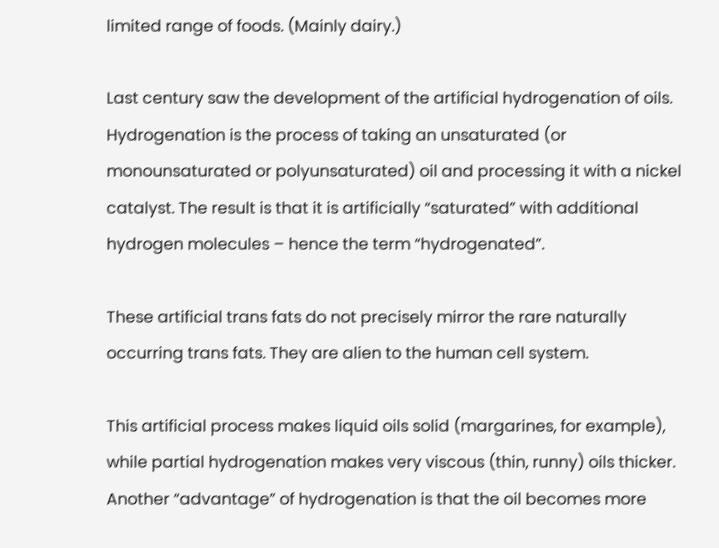limited range of foods. (Mainly dairy.)

Last century saw the development of the artificial hydrogenation of oils. Hydrogenation is the process of taking an unsaturated (or monounsaturated or polyunsaturated) oil and processing it with a nickel catalyst. The result is that it is artificially “saturated” with additional hydrogen molecules – hence the term “hydrogenated”.

These artificial trans fats do not precisely mirror the rare naturally occurring trans fats. They are alien to the human cell system.

This artificial process makes liquid oils solid (margarines, for example), while partial hydrogenation makes very viscous (thin, runny) oils thicker. Another “advantage” of hydrogenation is that the oil becomes more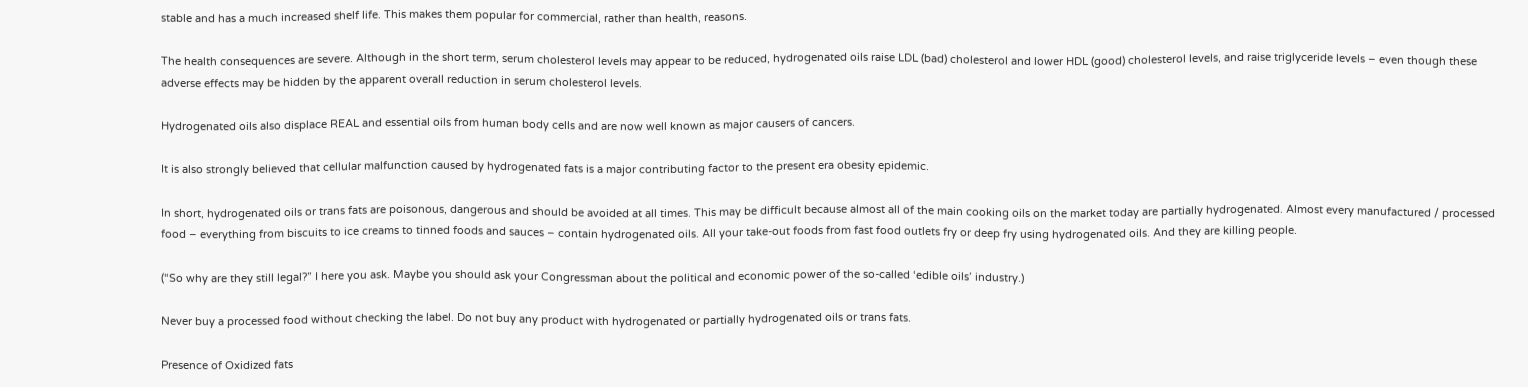stable and has a much increased shelf life. This makes them popular for commercial, rather than health, reasons.

The health consequences are severe. Although in the short term, serum cholesterol levels may appear to be reduced, hydrogenated oils raise LDL (bad) cholesterol and lower HDL (good) cholesterol levels, and raise triglyceride levels – even though these adverse effects may be hidden by the apparent overall reduction in serum cholesterol levels.

Hydrogenated oils also displace REAL and essential oils from human body cells and are now well known as major causers of cancers.

It is also strongly believed that cellular malfunction caused by hydrogenated fats is a major contributing factor to the present era obesity epidemic.

In short, hydrogenated oils or trans fats are poisonous, dangerous and should be avoided at all times. This may be difficult because almost all of the main cooking oils on the market today are partially hydrogenated. Almost every manufactured / processed food – everything from biscuits to ice creams to tinned foods and sauces – contain hydrogenated oils. All your take-out foods from fast food outlets fry or deep fry using hydrogenated oils. And they are killing people.

(“So why are they still legal?” I here you ask. Maybe you should ask your Congressman about the political and economic power of the so-called ‘edible oils’ industry.)

Never buy a processed food without checking the label. Do not buy any product with hydrogenated or partially hydrogenated oils or trans fats.

Presence of Oxidized fats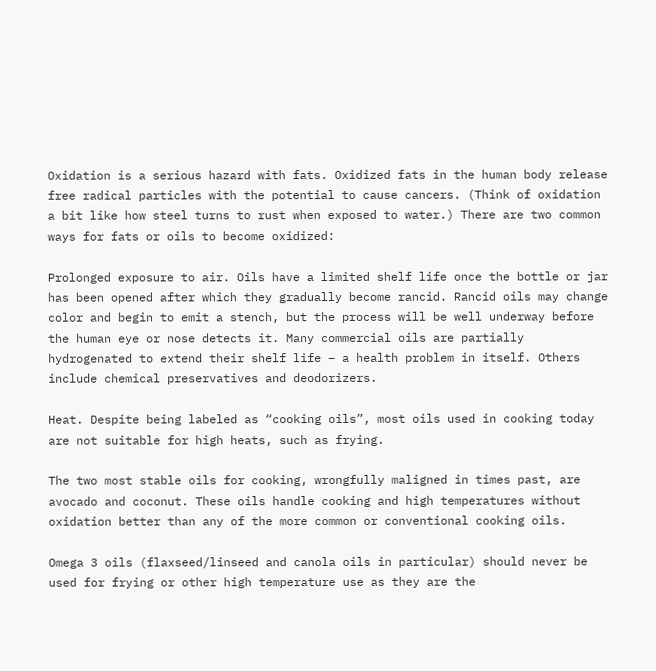Oxidation is a serious hazard with fats. Oxidized fats in the human body release free radical particles with the potential to cause cancers. (Think of oxidation a bit like how steel turns to rust when exposed to water.) There are two common ways for fats or oils to become oxidized:

Prolonged exposure to air. Oils have a limited shelf life once the bottle or jar has been opened after which they gradually become rancid. Rancid oils may change color and begin to emit a stench, but the process will be well underway before the human eye or nose detects it. Many commercial oils are partially hydrogenated to extend their shelf life – a health problem in itself. Others include chemical preservatives and deodorizers.

Heat. Despite being labeled as “cooking oils”, most oils used in cooking today are not suitable for high heats, such as frying.

The two most stable oils for cooking, wrongfully maligned in times past, are avocado and coconut. These oils handle cooking and high temperatures without oxidation better than any of the more common or conventional cooking oils.

Omega 3 oils (flaxseed/linseed and canola oils in particular) should never be used for frying or other high temperature use as they are the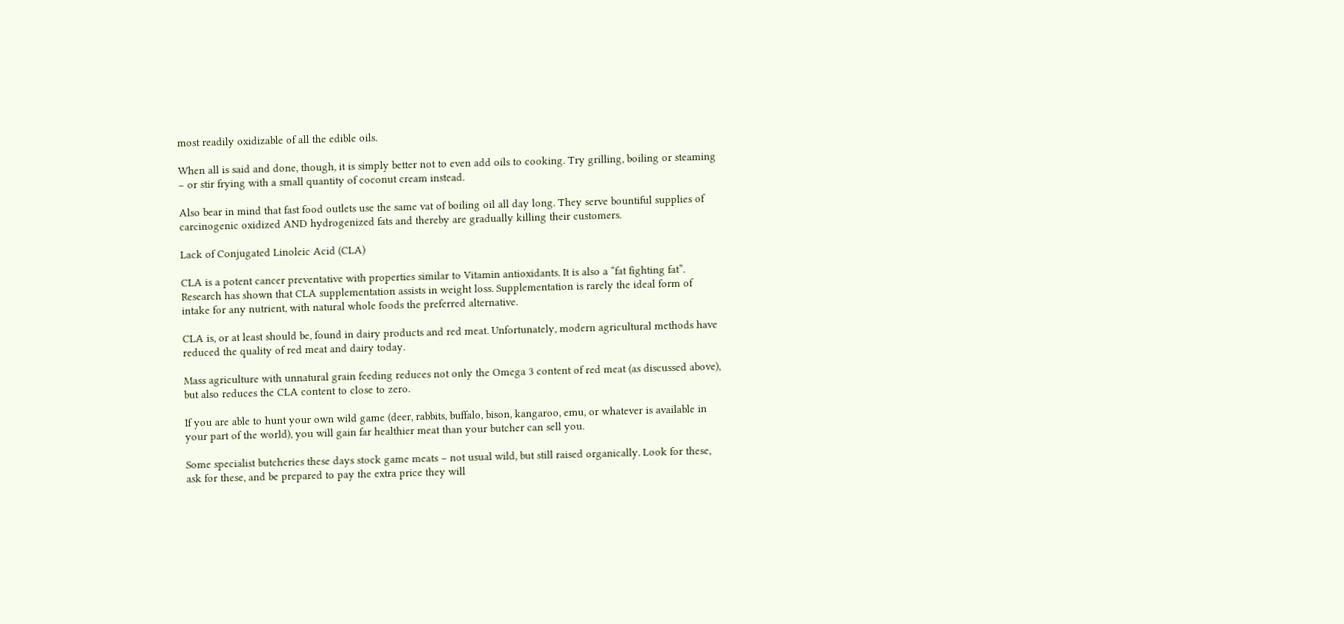most readily oxidizable of all the edible oils.

When all is said and done, though, it is simply better not to even add oils to cooking. Try grilling, boiling or steaming – or stir frying with a small quantity of coconut cream instead.

Also bear in mind that fast food outlets use the same vat of boiling oil all day long. They serve bountiful supplies of carcinogenic oxidized AND hydrogenized fats and thereby are gradually killing their customers.

Lack of Conjugated Linoleic Acid (CLA)

CLA is a potent cancer preventative with properties similar to Vitamin antioxidants. It is also a “fat fighting fat”. Research has shown that CLA supplementation assists in weight loss. Supplementation is rarely the ideal form of intake for any nutrient, with natural whole foods the preferred alternative.

CLA is, or at least should be, found in dairy products and red meat. Unfortunately, modern agricultural methods have reduced the quality of red meat and dairy today.

Mass agriculture with unnatural grain feeding reduces not only the Omega 3 content of red meat (as discussed above), but also reduces the CLA content to close to zero.

If you are able to hunt your own wild game (deer, rabbits, buffalo, bison, kangaroo, emu, or whatever is available in your part of the world), you will gain far healthier meat than your butcher can sell you.

Some specialist butcheries these days stock game meats – not usual wild, but still raised organically. Look for these, ask for these, and be prepared to pay the extra price they will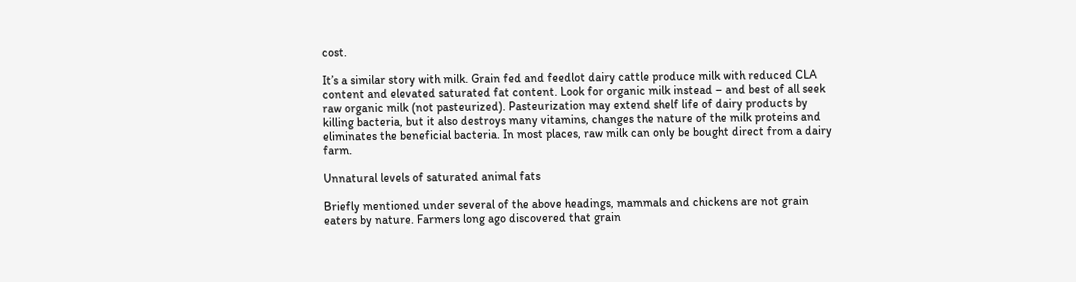cost.

It’s a similar story with milk. Grain fed and feedlot dairy cattle produce milk with reduced CLA content and elevated saturated fat content. Look for organic milk instead – and best of all seek raw organic milk (not pasteurized). Pasteurization may extend shelf life of dairy products by killing bacteria, but it also destroys many vitamins, changes the nature of the milk proteins and eliminates the beneficial bacteria. In most places, raw milk can only be bought direct from a dairy farm.

Unnatural levels of saturated animal fats

Briefly mentioned under several of the above headings, mammals and chickens are not grain eaters by nature. Farmers long ago discovered that grain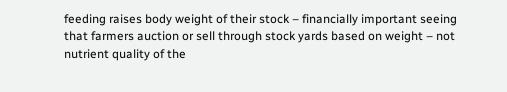feeding raises body weight of their stock – financially important seeing that farmers auction or sell through stock yards based on weight – not nutrient quality of the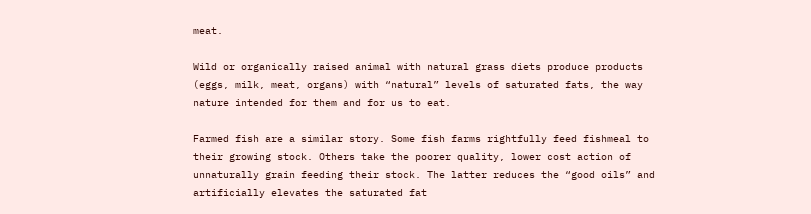meat.

Wild or organically raised animal with natural grass diets produce products (eggs, milk, meat, organs) with “natural” levels of saturated fats, the way nature intended for them and for us to eat.

Farmed fish are a similar story. Some fish farms rightfully feed fishmeal to their growing stock. Others take the poorer quality, lower cost action of unnaturally grain feeding their stock. The latter reduces the “good oils” and artificially elevates the saturated fat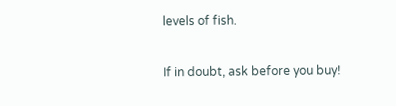levels of fish.

If in doubt, ask before you buy!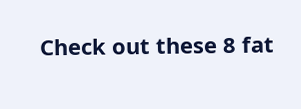Check out these 8 fat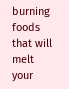burning foods that will melt your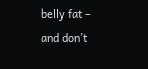belly fat – and don’t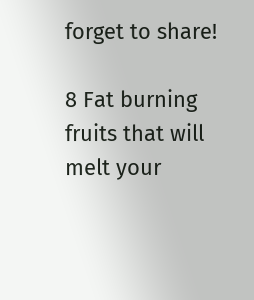forget to share!

8 Fat burning fruits that will melt your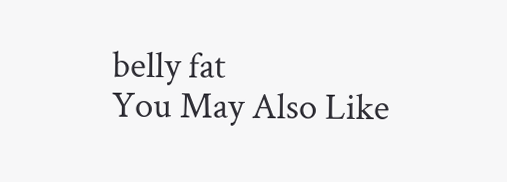belly fat
You May Also Like